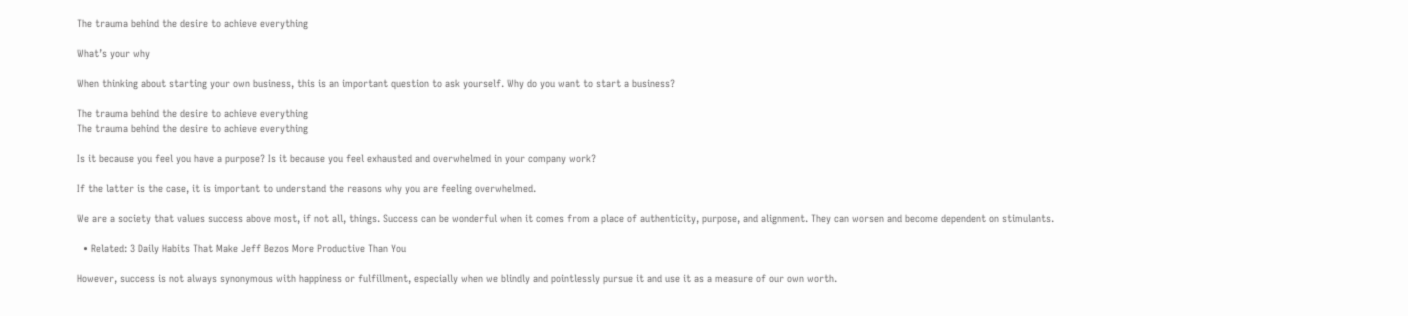The trauma behind the desire to achieve everything

What’s your why

When thinking about starting your own business, this is an important question to ask yourself. Why do you want to start a business?

The trauma behind the desire to achieve everything
The trauma behind the desire to achieve everything

Is it because you feel you have a purpose? Is it because you feel exhausted and overwhelmed in your company work?

If the latter is the case, it is important to understand the reasons why you are feeling overwhelmed.

We are a society that values success above most, if not all, things. Success can be wonderful when it comes from a place of authenticity, purpose, and alignment. They can worsen and become dependent on stimulants.

  • Related: 3 Daily Habits That Make Jeff Bezos More Productive Than You

However, success is not always synonymous with happiness or fulfillment, especially when we blindly and pointlessly pursue it and use it as a measure of our own worth.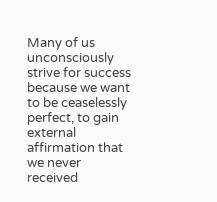Many of us unconsciously strive for success because we want to be ceaselessly perfect, to gain external affirmation that we never received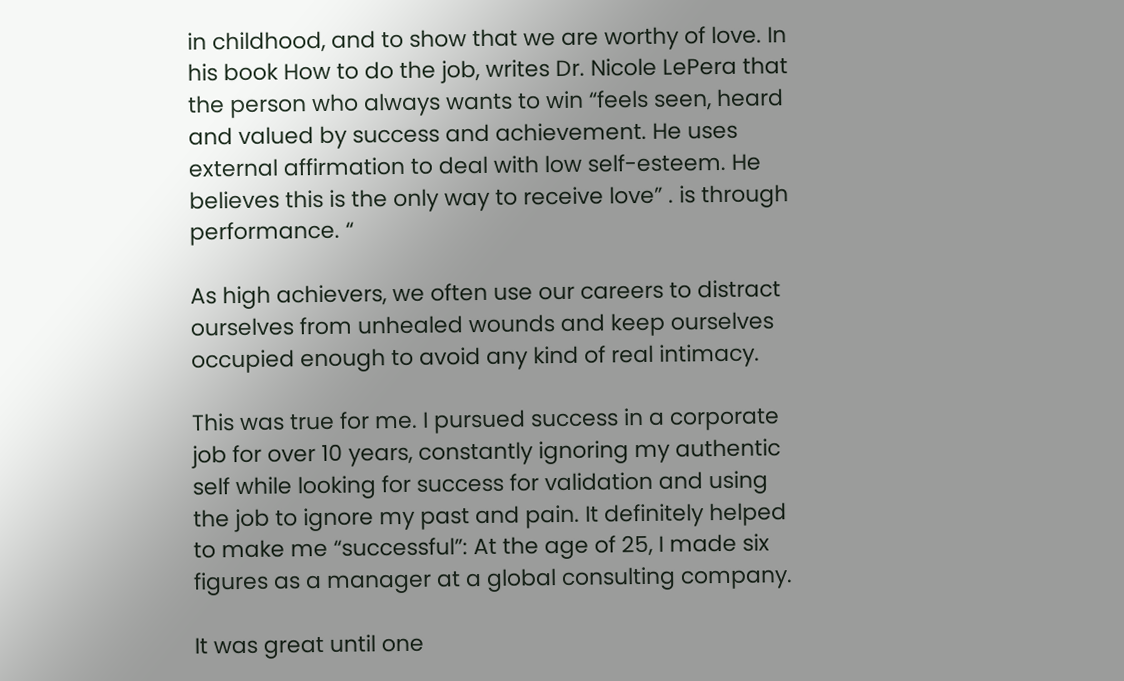in childhood, and to show that we are worthy of love. In his book How to do the job, writes Dr. Nicole LePera that the person who always wants to win “feels seen, heard and valued by success and achievement. He uses external affirmation to deal with low self-esteem. He believes this is the only way to receive love” . is through performance. “

As high achievers, we often use our careers to distract ourselves from unhealed wounds and keep ourselves occupied enough to avoid any kind of real intimacy.

This was true for me. I pursued success in a corporate job for over 10 years, constantly ignoring my authentic self while looking for success for validation and using the job to ignore my past and pain. It definitely helped to make me “successful”: At the age of 25, I made six figures as a manager at a global consulting company.

It was great until one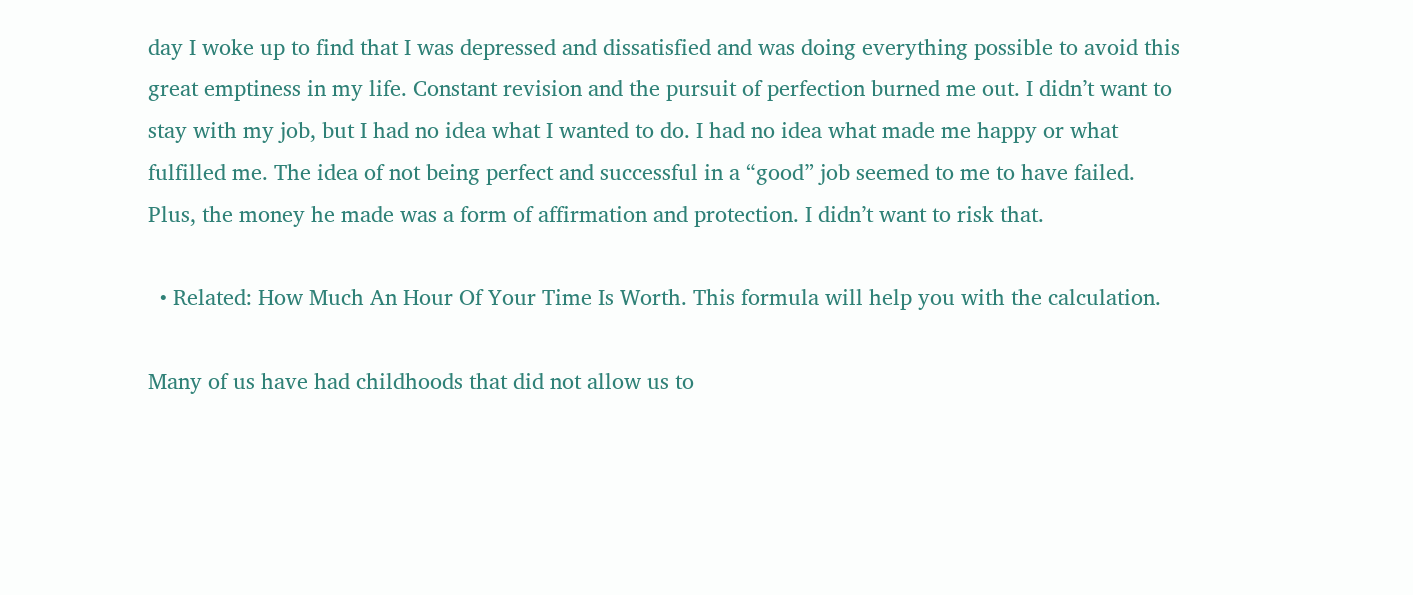day I woke up to find that I was depressed and dissatisfied and was doing everything possible to avoid this great emptiness in my life. Constant revision and the pursuit of perfection burned me out. I didn’t want to stay with my job, but I had no idea what I wanted to do. I had no idea what made me happy or what fulfilled me. The idea of not being perfect and successful in a “good” job seemed to me to have failed. Plus, the money he made was a form of affirmation and protection. I didn’t want to risk that.

  • Related: How Much An Hour Of Your Time Is Worth. This formula will help you with the calculation.

Many of us have had childhoods that did not allow us to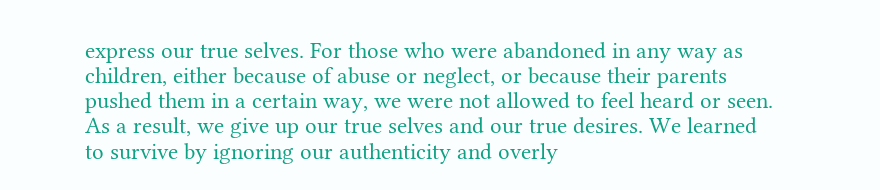express our true selves. For those who were abandoned in any way as children, either because of abuse or neglect, or because their parents pushed them in a certain way, we were not allowed to feel heard or seen. As a result, we give up our true selves and our true desires. We learned to survive by ignoring our authenticity and overly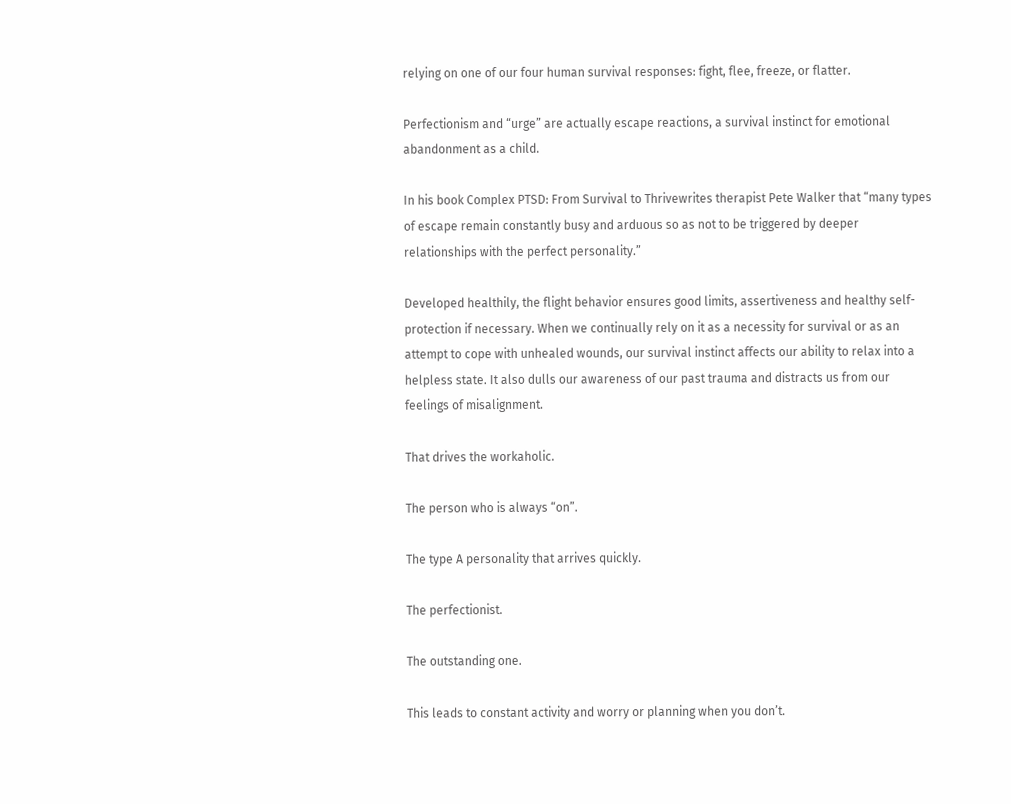relying on one of our four human survival responses: fight, flee, freeze, or flatter.

Perfectionism and “urge” are actually escape reactions, a survival instinct for emotional abandonment as a child.

In his book Complex PTSD: From Survival to Thrivewrites therapist Pete Walker that “many types of escape remain constantly busy and arduous so as not to be triggered by deeper relationships with the perfect personality.”

Developed healthily, the flight behavior ensures good limits, assertiveness and healthy self-protection if necessary. When we continually rely on it as a necessity for survival or as an attempt to cope with unhealed wounds, our survival instinct affects our ability to relax into a helpless state. It also dulls our awareness of our past trauma and distracts us from our feelings of misalignment.

That drives the workaholic.

The person who is always “on”.

The type A personality that arrives quickly.

The perfectionist.

The outstanding one.

This leads to constant activity and worry or planning when you don’t.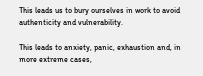This leads us to bury ourselves in work to avoid authenticity and vulnerability.

This leads to anxiety, panic, exhaustion and, in more extreme cases,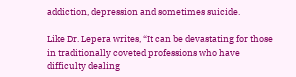addiction, depression and sometimes suicide.

Like Dr. Lepera writes, “It can be devastating for those in traditionally coveted professions who have difficulty dealing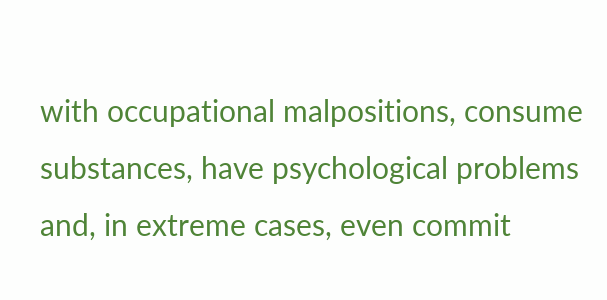with occupational malpositions, consume substances, have psychological problems and, in extreme cases, even commit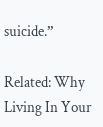suicide.”

Related: Why Living In Your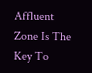Affluent Zone Is The Key To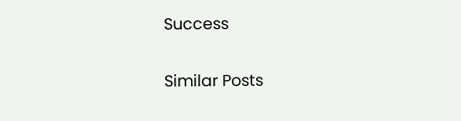Success

Similar Posts